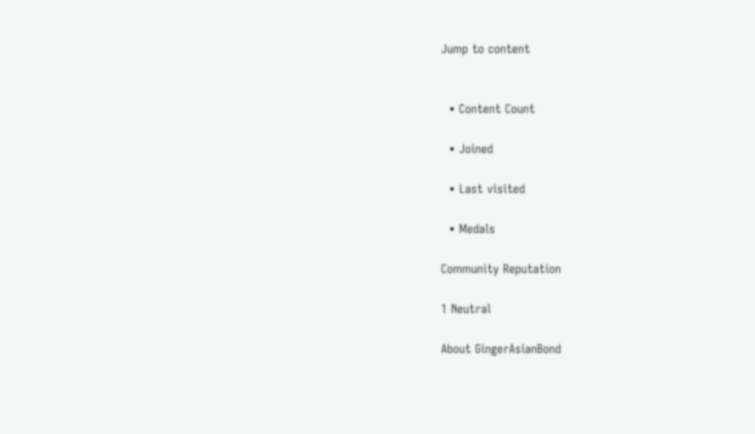Jump to content


  • Content Count

  • Joined

  • Last visited

  • Medals

Community Reputation

1 Neutral

About GingerAsianBond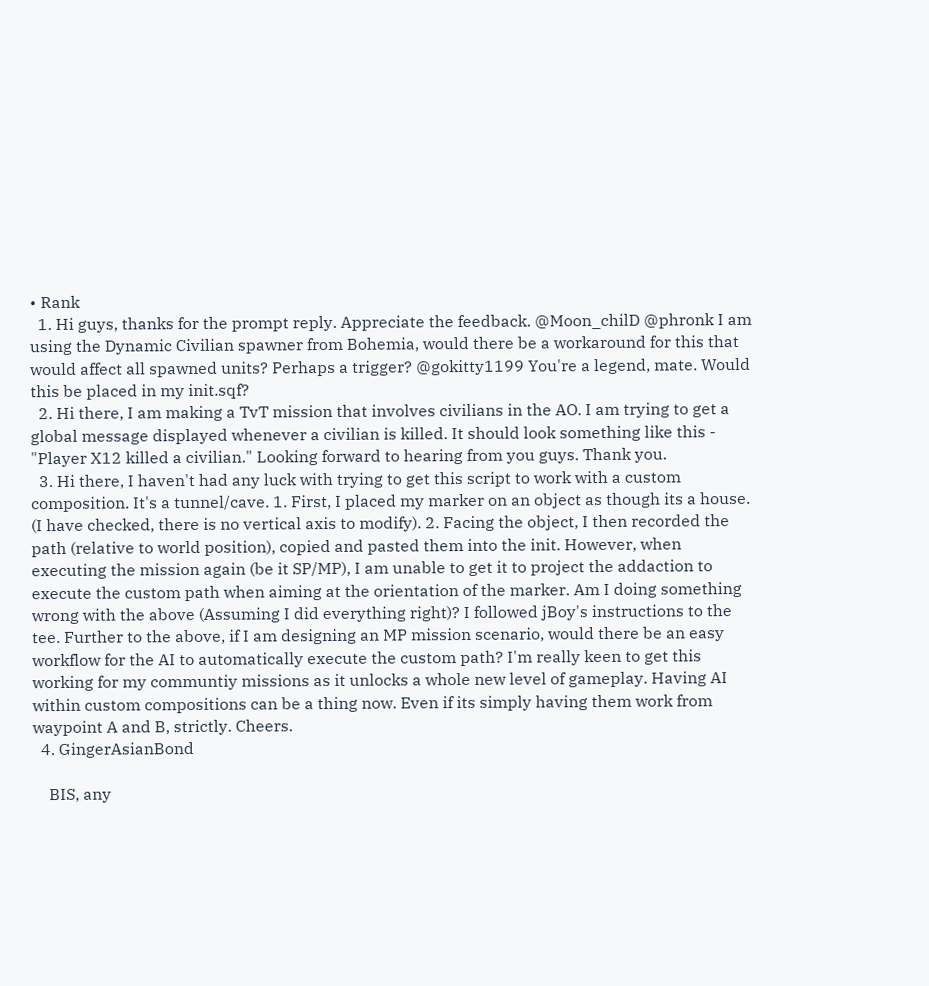• Rank
  1. Hi guys, thanks for the prompt reply. Appreciate the feedback. @Moon_chilD @phronk I am using the Dynamic Civilian spawner from Bohemia, would there be a workaround for this that would affect all spawned units? Perhaps a trigger? @gokitty1199 You're a legend, mate. Would this be placed in my init.sqf?
  2. Hi there, I am making a TvT mission that involves civilians in the AO. I am trying to get a global message displayed whenever a civilian is killed. It should look something like this - "Player X12 killed a civilian." Looking forward to hearing from you guys. Thank you.
  3. Hi there, I haven't had any luck with trying to get this script to work with a custom composition. It's a tunnel/cave. 1. First, I placed my marker on an object as though its a house. (I have checked, there is no vertical axis to modify). 2. Facing the object, I then recorded the path (relative to world position), copied and pasted them into the init. However, when executing the mission again (be it SP/MP), I am unable to get it to project the addaction to execute the custom path when aiming at the orientation of the marker. Am I doing something wrong with the above (Assuming I did everything right)? I followed jBoy's instructions to the tee. Further to the above, if I am designing an MP mission scenario, would there be an easy workflow for the AI to automatically execute the custom path? I'm really keen to get this working for my communtiy missions as it unlocks a whole new level of gameplay. Having AI within custom compositions can be a thing now. Even if its simply having them work from waypoint A and B, strictly. Cheers.
  4. GingerAsianBond

    BIS, any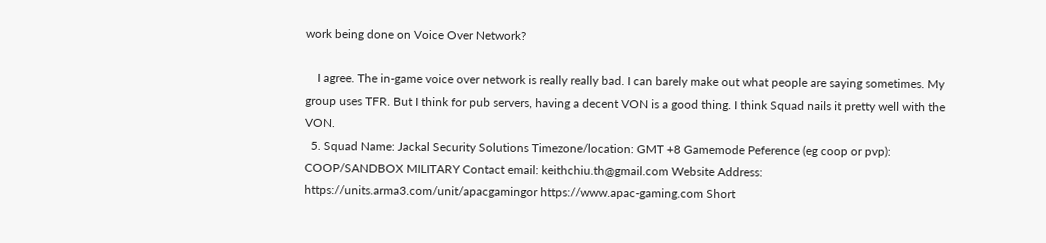work being done on Voice Over Network?

    I agree. The in-game voice over network is really really bad. I can barely make out what people are saying sometimes. My group uses TFR. But I think for pub servers, having a decent VON is a good thing. I think Squad nails it pretty well with the VON.
  5. Squad Name: Jackal Security Solutions Timezone/location: GMT +8 Gamemode Peference (eg coop or pvp): COOP/SANDBOX MILITARY Contact email: keithchiu.th@gmail.com Website Address: https://units.arma3.com/unit/apacgamingor https://www.apac-gaming.com Short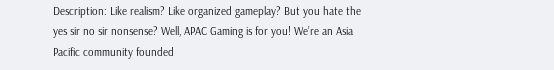Description: Like realism? Like organized gameplay? But you hate the yes sir no sir nonsense? Well, APAC Gaming is for you! We’re an Asia Pacific community founded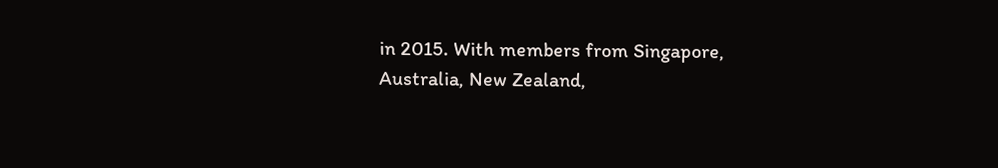in 2015. With members from Singapore, Australia, New Zealand,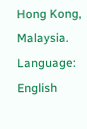Hong Kong, Malaysia. Language: English